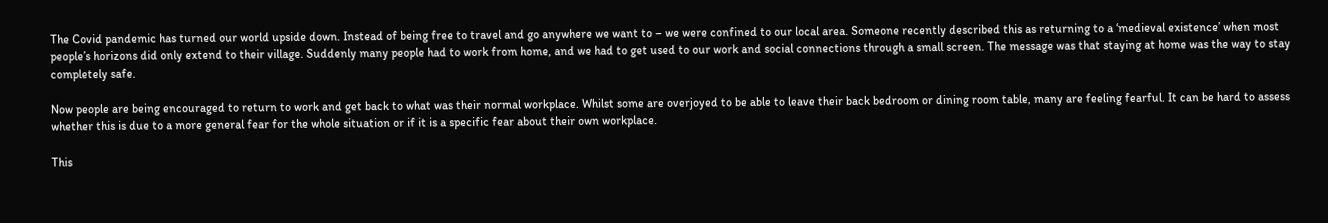The Covid pandemic has turned our world upside down. Instead of being free to travel and go anywhere we want to – we were confined to our local area. Someone recently described this as returning to a ‘medieval existence’ when most people’s horizons did only extend to their village. Suddenly many people had to work from home, and we had to get used to our work and social connections through a small screen. The message was that staying at home was the way to stay completely safe.

Now people are being encouraged to return to work and get back to what was their normal workplace. Whilst some are overjoyed to be able to leave their back bedroom or dining room table, many are feeling fearful. It can be hard to assess whether this is due to a more general fear for the whole situation or if it is a specific fear about their own workplace.

This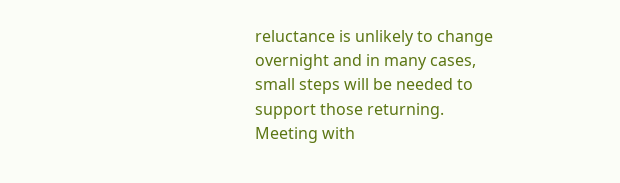reluctance is unlikely to change overnight and in many cases, small steps will be needed to support those returning. Meeting with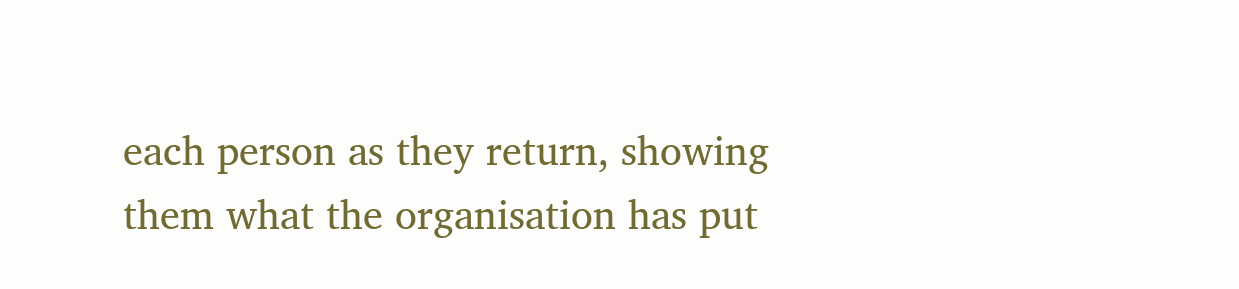each person as they return, showing them what the organisation has put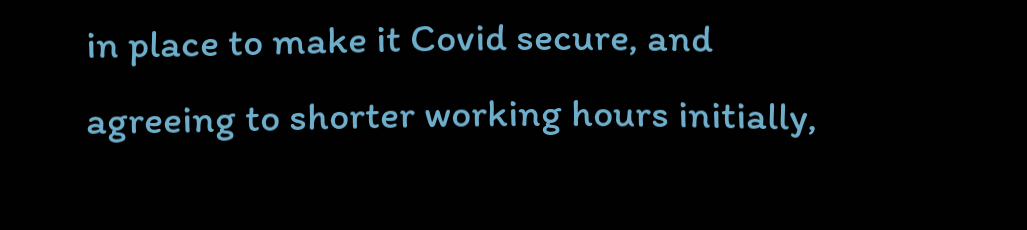in place to make it Covid secure, and agreeing to shorter working hours initially,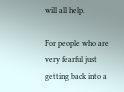will all help.

For people who are very fearful just getting back into a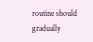routine should gradually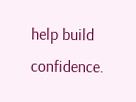help build confidence.